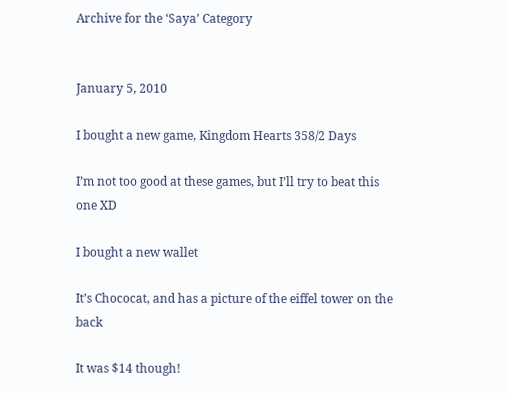Archive for the ‘Saya’ Category


January 5, 2010

I bought a new game, Kingdom Hearts 358/2 Days

I’m not too good at these games, but I’ll try to beat this one XD

I bought a new wallet

It’s Chococat, and has a picture of the eiffel tower on the back

It was $14 though!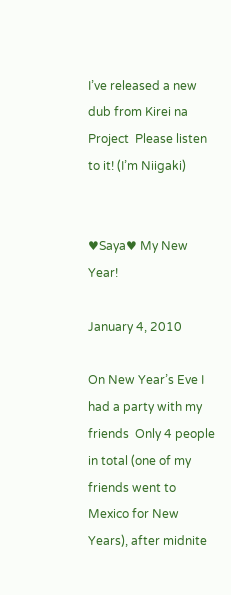I’ve released a new dub from Kirei na Project  Please listen to it! (I’m Niigaki)


♥Saya♥ My New Year!

January 4, 2010

On New Year’s Eve I had a party with my friends  Only 4 people in total (one of my friends went to Mexico for New Years), after midnite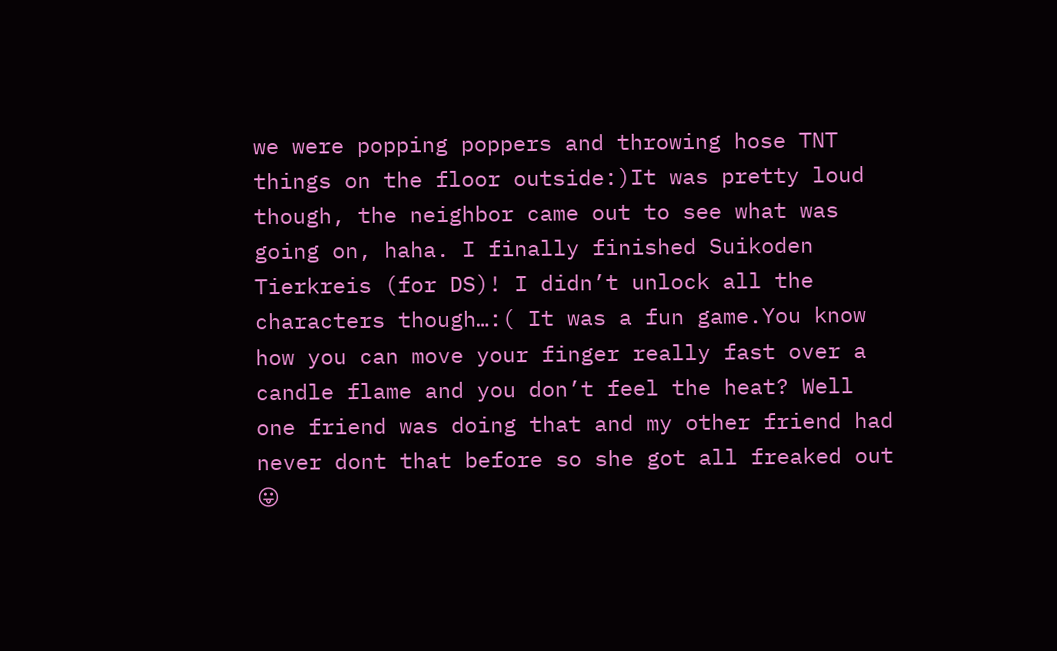we were popping poppers and throwing hose TNT things on the floor outside:)It was pretty loud though, the neighbor came out to see what was going on, haha. I finally finished Suikoden Tierkreis (for DS)! I didn’t unlock all the characters though…:( It was a fun game.You know how you can move your finger really fast over a candle flame and you don’t feel the heat? Well one friend was doing that and my other friend had never dont that before so she got all freaked out 😛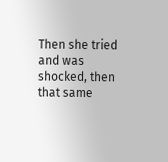Then she tried and was shocked, then that same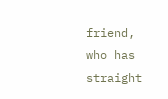friend, who has straight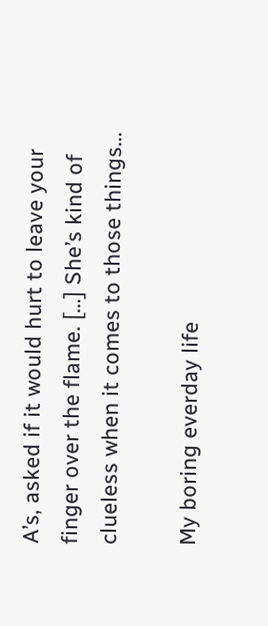A’s, asked if it would hurt to leave your finger over the flame. […] She’s kind of clueless when it comes to those things…

My boring everday life